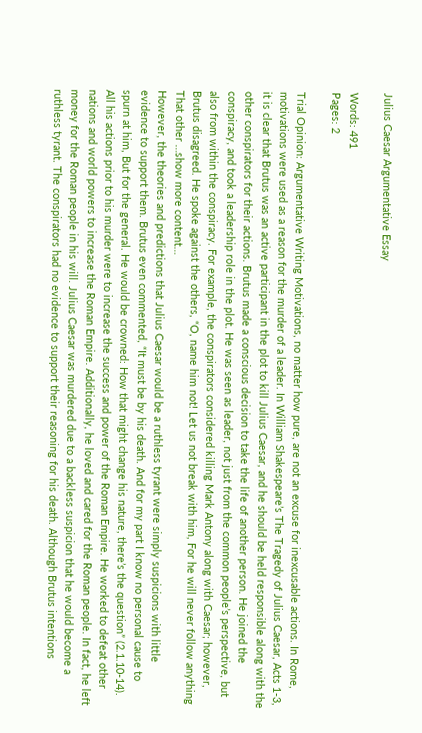Julius Caesar Argumentative Essay

Words: 491
Pages: 2

Trial Opinion: Argumentative Writing Motivations, no matter how pure, are not an excuse for inexcusable actions. In Rome, motivations were used as a reason for the murder of a leader. In William Shakespeare’s The Tragedy of Julius Caesar, Acts 1-3, it is clear that Brutus was an active participant in the plot to kill Julius Caesar, and he should be held responsible along with the other conspirators for their actions. Brutus made a conscious decision to take the life of another person. He joined the conspiracy, and took a leadership role in the plot. He was seen as leader, not just from the common people’s perspective, but also from within the conspiracy. For example, the conspirators considered killing Mark Antony along with Caesar; however, Brutus disagreed. He spoke against the others, “O, name him not! Let us not break with him, For he will never follow anything That other …show more content…
However, the theories and predictions that Julius Caesar would be a ruthless tyrant were simply suspicions with little evidence to support them. Brutus even commented, “It must be by his death. And for my part I know no personal cause to spurn at him, But for the general. He would be crowned: How that might change his nature, there’s the question” (2.1.10-14). All his actions prior to his murder were to increase the success and power of the Roman Empire. He worked to defeat other nations and world powers to increase the Roman Empire. Additionally, he loved and cared for the Roman people. In fact, he left money for the Roman people in his will. Julius Caesar was murdered due to a backless suspicion that he would become a ruthless tyrant. The conspirators had no evidence to support their reasoning for his death. Although Brutus intentions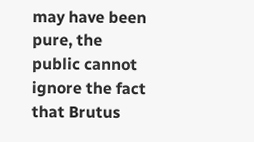may have been pure, the public cannot ignore the fact that Brutus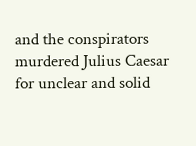and the conspirators murdered Julius Caesar for unclear and solid